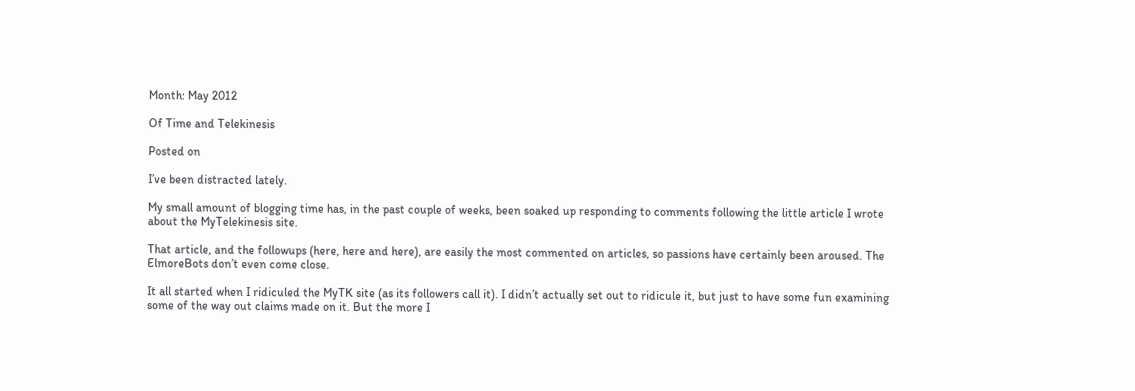Month: May 2012

Of Time and Telekinesis

Posted on

I’ve been distracted lately.

My small amount of blogging time has, in the past couple of weeks, been soaked up responding to comments following the little article I wrote about the MyTelekinesis site.

That article, and the followups (here, here and here), are easily the most commented on articles, so passions have certainly been aroused. The ElmoreBots don’t even come close.

It all started when I ridiculed the MyTK site (as its followers call it). I didn’t actually set out to ridicule it, but just to have some fun examining some of the way out claims made on it. But the more I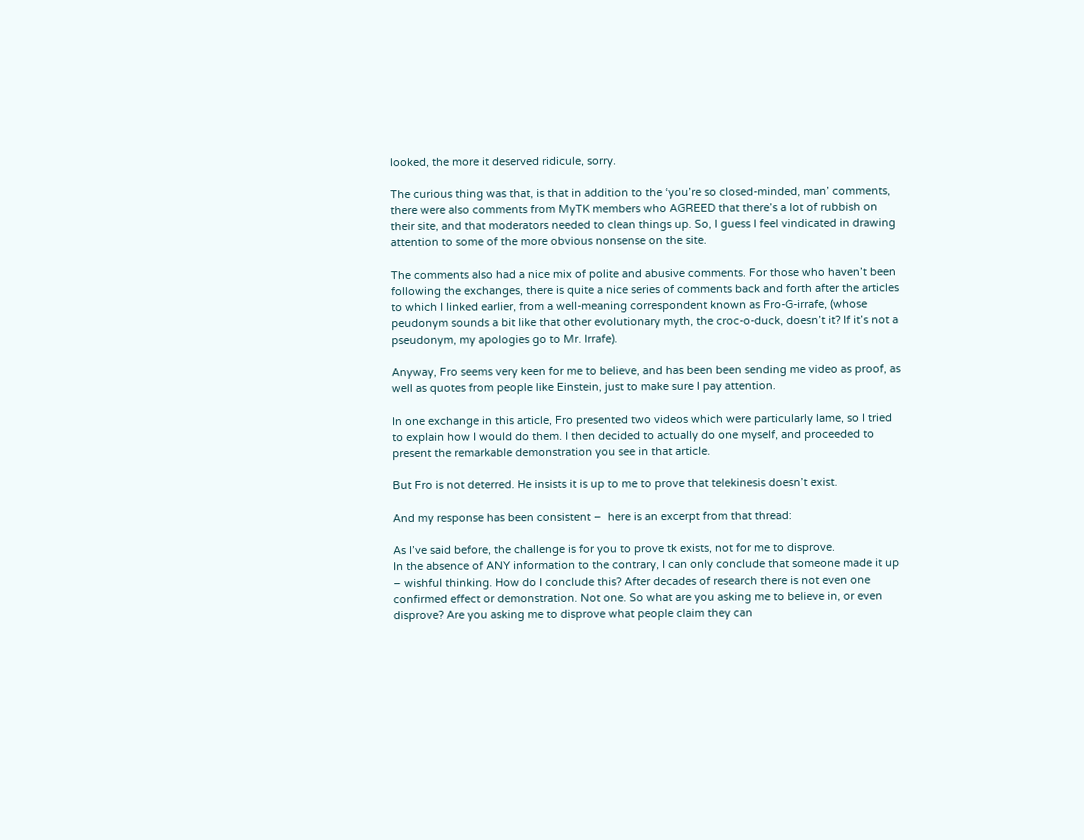looked, the more it deserved ridicule, sorry.

The curious thing was that, is that in addition to the ‘you’re so closed-minded, man’ comments, there were also comments from MyTK members who AGREED that there’s a lot of rubbish on their site, and that moderators needed to clean things up. So, I guess I feel vindicated in drawing attention to some of the more obvious nonsense on the site.

The comments also had a nice mix of polite and abusive comments. For those who haven’t been following the exchanges, there is quite a nice series of comments back and forth after the articles to which I linked earlier, from a well-meaning correspondent known as Fro-G-irrafe, (whose peudonym sounds a bit like that other evolutionary myth, the croc-o-duck, doesn’t it? If it’s not a pseudonym, my apologies go to Mr. Irrafe).

Anyway, Fro seems very keen for me to believe, and has been been sending me video as proof, as well as quotes from people like Einstein, just to make sure I pay attention.

In one exchange in this article, Fro presented two videos which were particularly lame, so I tried to explain how I would do them. I then decided to actually do one myself, and proceeded to present the remarkable demonstration you see in that article.

But Fro is not deterred. He insists it is up to me to prove that telekinesis doesn’t exist.

And my response has been consistent –  here is an excerpt from that thread:

As I’ve said before, the challenge is for you to prove tk exists, not for me to disprove.
In the absence of ANY information to the contrary, I can only conclude that someone made it up – wishful thinking. How do I conclude this? After decades of research there is not even one confirmed effect or demonstration. Not one. So what are you asking me to believe in, or even disprove? Are you asking me to disprove what people claim they can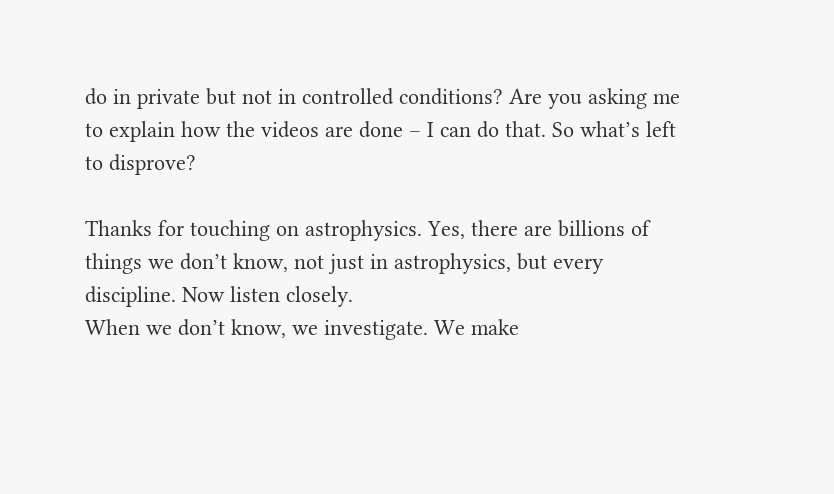do in private but not in controlled conditions? Are you asking me to explain how the videos are done – I can do that. So what’s left to disprove?

Thanks for touching on astrophysics. Yes, there are billions of things we don’t know, not just in astrophysics, but every discipline. Now listen closely.
When we don’t know, we investigate. We make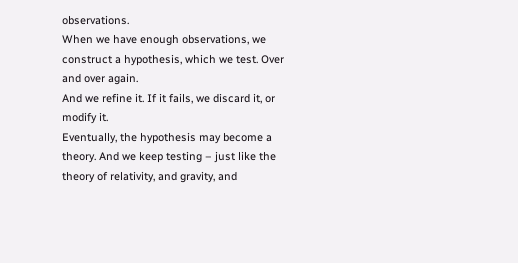observations.
When we have enough observations, we construct a hypothesis, which we test. Over and over again.
And we refine it. If it fails, we discard it, or modify it.
Eventually, the hypothesis may become a theory. And we keep testing – just like the theory of relativity, and gravity, and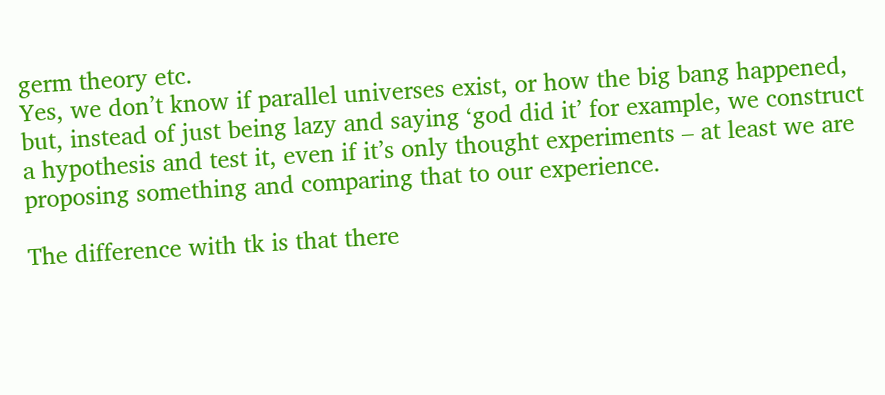germ theory etc.
Yes, we don’t know if parallel universes exist, or how the big bang happened, but, instead of just being lazy and saying ‘god did it’ for example, we construct a hypothesis and test it, even if it’s only thought experiments – at least we are proposing something and comparing that to our experience.

The difference with tk is that there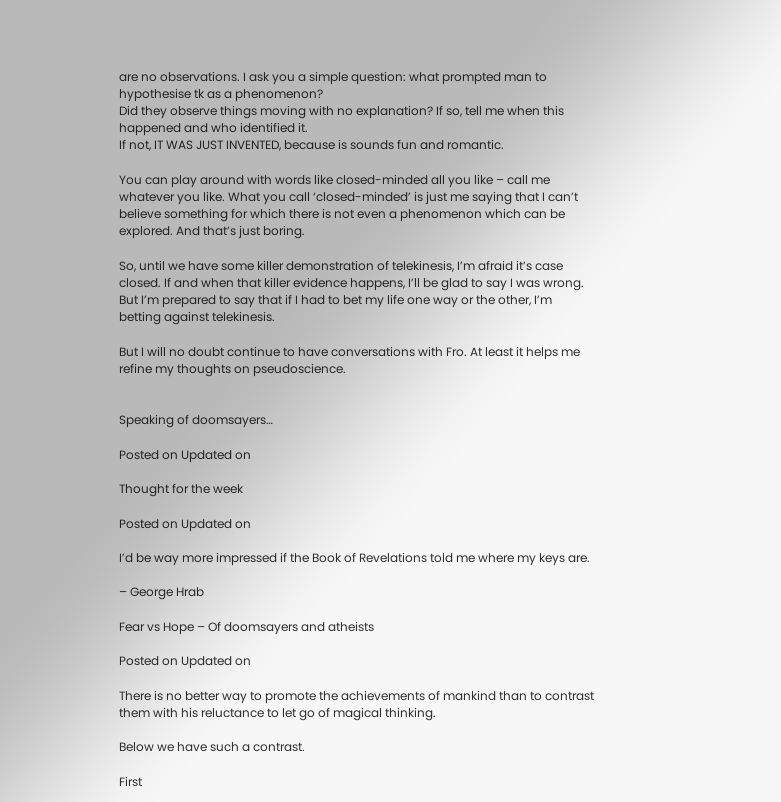are no observations. I ask you a simple question: what prompted man to hypothesise tk as a phenomenon?
Did they observe things moving with no explanation? If so, tell me when this happened and who identified it.
If not, IT WAS JUST INVENTED, because is sounds fun and romantic.

You can play around with words like closed-minded all you like – call me whatever you like. What you call ‘closed-minded’ is just me saying that I can’t believe something for which there is not even a phenomenon which can be explored. And that’s just boring.

So, until we have some killer demonstration of telekinesis, I’m afraid it’s case closed. If and when that killer evidence happens, I’ll be glad to say I was wrong. But I’m prepared to say that if I had to bet my life one way or the other, I’m betting against telekinesis.

But I will no doubt continue to have conversations with Fro. At least it helps me refine my thoughts on pseudoscience.


Speaking of doomsayers…

Posted on Updated on

Thought for the week

Posted on Updated on

I’d be way more impressed if the Book of Revelations told me where my keys are.

– George Hrab

Fear vs Hope – Of doomsayers and atheists

Posted on Updated on

There is no better way to promote the achievements of mankind than to contrast them with his reluctance to let go of magical thinking.

Below we have such a contrast.

First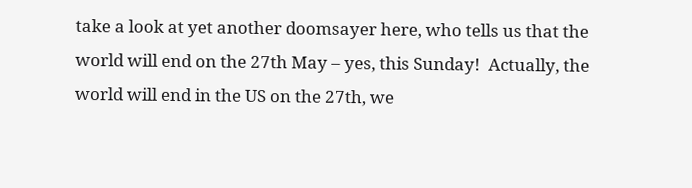take a look at yet another doomsayer here, who tells us that the world will end on the 27th May – yes, this Sunday!  Actually, the world will end in the US on the 27th, we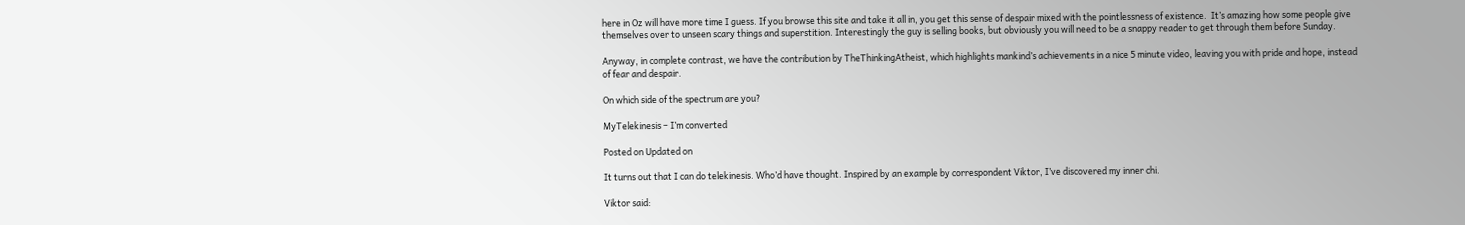here in Oz will have more time I guess. If you browse this site and take it all in, you get this sense of despair mixed with the pointlessness of existence.  It’s amazing how some people give themselves over to unseen scary things and superstition. Interestingly the guy is selling books, but obviously you will need to be a snappy reader to get through them before Sunday.

Anyway, in complete contrast, we have the contribution by TheThinkingAtheist, which highlights mankind’s achievements in a nice 5 minute video, leaving you with pride and hope, instead of fear and despair.

On which side of the spectrum are you?

MyTelekinesis – I’m converted

Posted on Updated on

It turns out that I can do telekinesis. Who’d have thought. Inspired by an example by correspondent Viktor, I’ve discovered my inner chi.

Viktor said: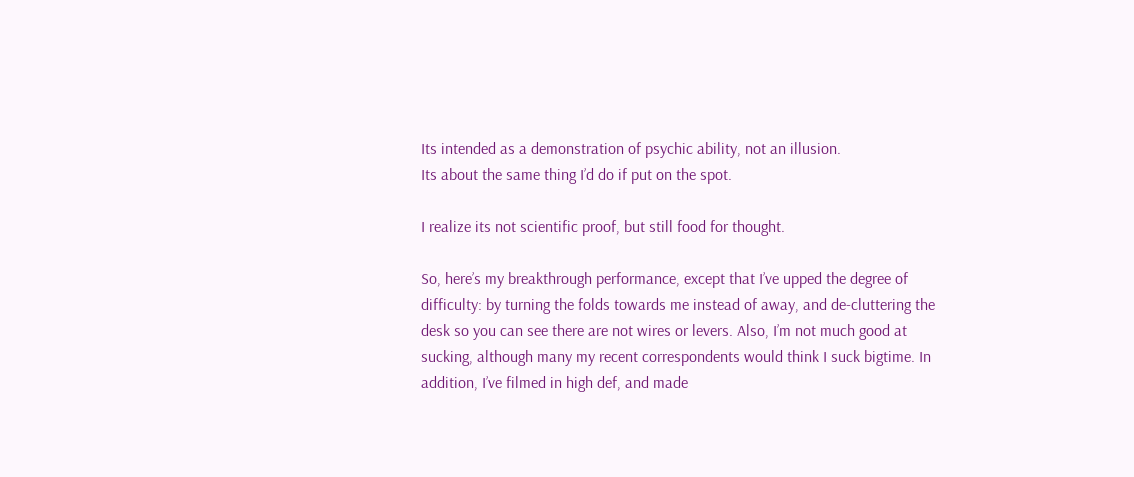Its intended as a demonstration of psychic ability, not an illusion.
Its about the same thing I’d do if put on the spot.

I realize its not scientific proof, but still food for thought.

So, here’s my breakthrough performance, except that I’ve upped the degree of difficulty: by turning the folds towards me instead of away, and de-cluttering the desk so you can see there are not wires or levers. Also, I’m not much good at sucking, although many my recent correspondents would think I suck bigtime. In addition, I’ve filmed in high def, and made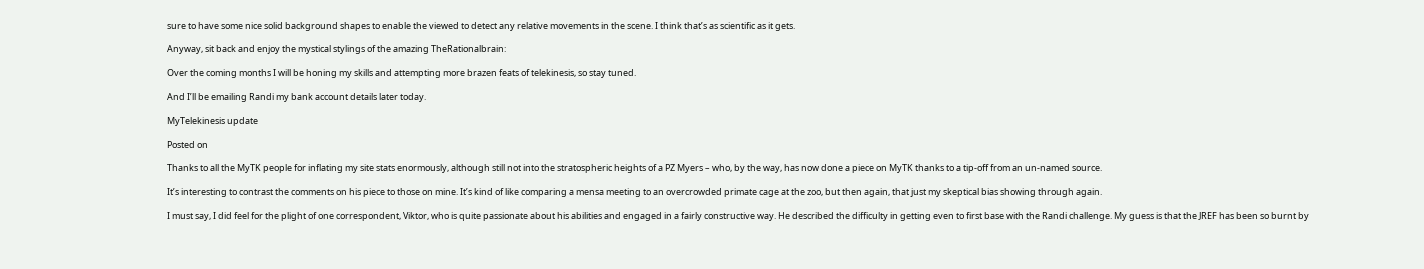sure to have some nice solid background shapes to enable the viewed to detect any relative movements in the scene. I think that’s as scientific as it gets.

Anyway, sit back and enjoy the mystical stylings of the amazing TheRationalbrain:

Over the coming months I will be honing my skills and attempting more brazen feats of telekinesis, so stay tuned.

And I’ll be emailing Randi my bank account details later today.

MyTelekinesis update

Posted on

Thanks to all the MyTK people for inflating my site stats enormously, although still not into the stratospheric heights of a PZ Myers – who, by the way, has now done a piece on MyTK thanks to a tip-off from an un-named source.

It’s interesting to contrast the comments on his piece to those on mine. It’s kind of like comparing a mensa meeting to an overcrowded primate cage at the zoo, but then again, that just my skeptical bias showing through again.

I must say, I did feel for the plight of one correspondent, Viktor, who is quite passionate about his abilities and engaged in a fairly constructive way. He described the difficulty in getting even to first base with the Randi challenge. My guess is that the JREF has been so burnt by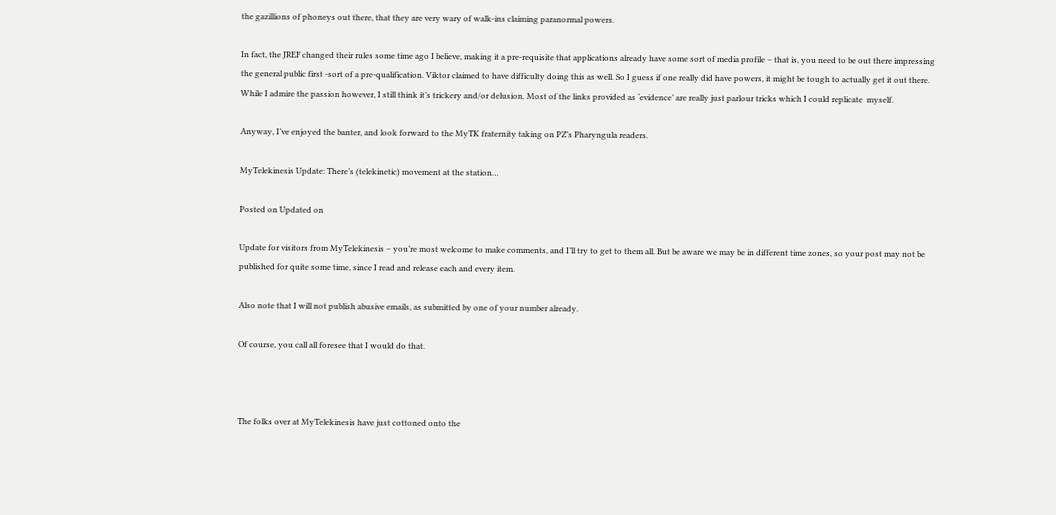the gazillions of phoneys out there, that they are very wary of walk-ins claiming paranormal powers.

In fact, the JREF changed their rules some time ago I believe, making it a pre-requisite that applications already have some sort of media profile – that is, you need to be out there impressing the general public first -sort of a pre-qualification. Viktor claimed to have difficulty doing this as well. So I guess if one really did have powers, it might be tough to actually get it out there. While I admire the passion however, I still think it’s trickery and/or delusion. Most of the links provided as ‘evidence’ are really just parlour tricks which I could replicate  myself.

Anyway, I’ve enjoyed the banter, and look forward to the MyTK fraternity taking on PZ’s Pharyngula readers.

MyTelekinesis Update: There’s (telekinetic) movement at the station…

Posted on Updated on

Update for visitors from MyTelekinesis – you’re most welcome to make comments, and I’ll try to get to them all. But be aware we may be in different time zones, so your post may not be published for quite some time, since I read and release each and every item.

Also note that I will not publish abusive emails, as submitted by one of your number already.

Of course, you call all foresee that I would do that.



The folks over at MyTelekinesis have just cottoned onto the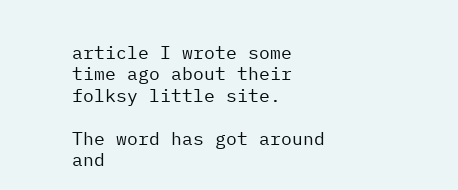article I wrote some time ago about their folksy little site.

The word has got around and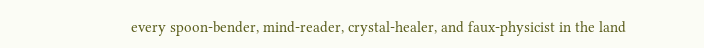every spoon-bender, mind-reader, crystal-healer, and faux-physicist in the land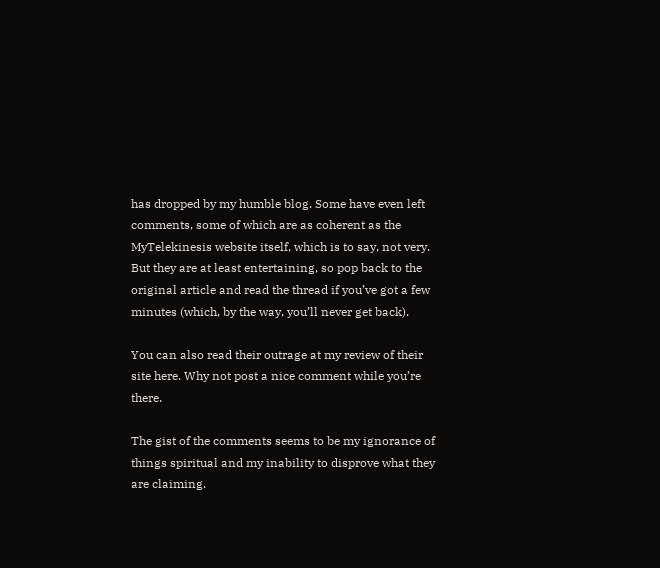has dropped by my humble blog. Some have even left comments, some of which are as coherent as the MyTelekinesis website itself, which is to say, not very. But they are at least entertaining, so pop back to the original article and read the thread if you’ve got a few minutes (which, by the way, you’ll never get back).

You can also read their outrage at my review of their site here. Why not post a nice comment while you’re there.

The gist of the comments seems to be my ignorance of things spiritual and my inability to disprove what they are claiming.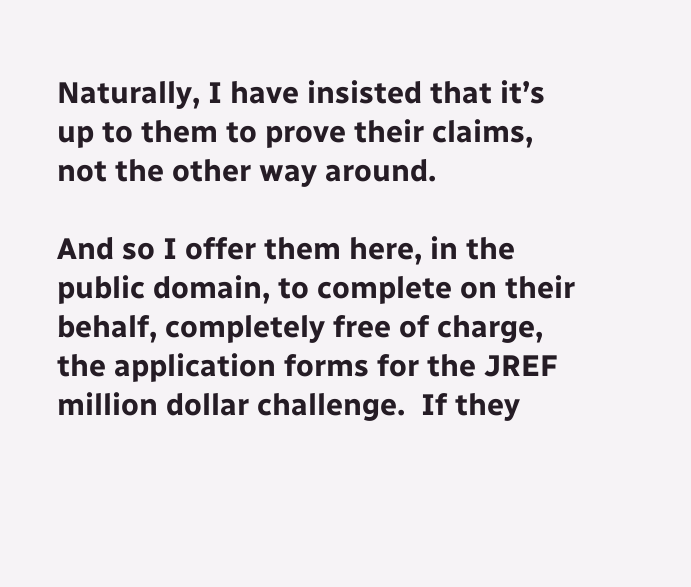Naturally, I have insisted that it’s up to them to prove their claims, not the other way around.

And so I offer them here, in the public domain, to complete on their behalf, completely free of charge, the application forms for the JREF million dollar challenge.  If they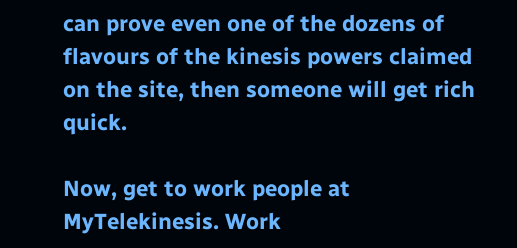can prove even one of the dozens of flavours of the kinesis powers claimed on the site, then someone will get rich quick.

Now, get to work people at MyTelekinesis. Work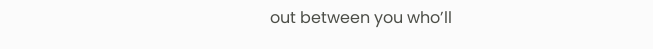out between you who’ll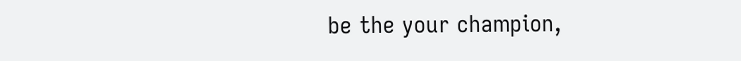be the your champion,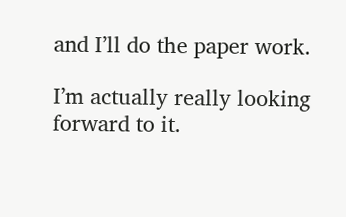and I’ll do the paper work.

I’m actually really looking forward to it.